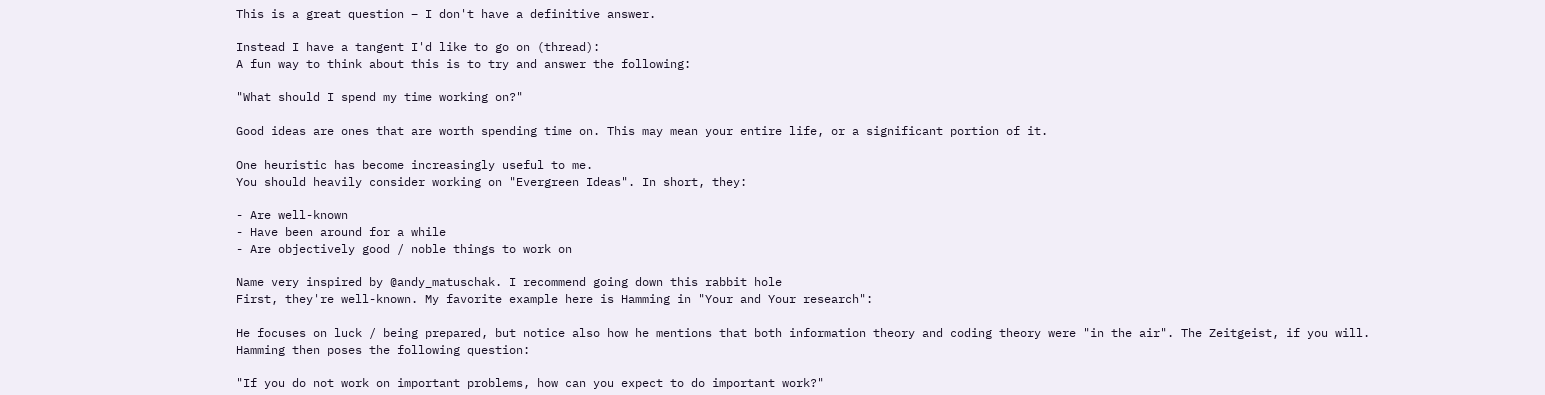This is a great question – I don't have a definitive answer.

Instead I have a tangent I'd like to go on (thread):
A fun way to think about this is to try and answer the following:

"What should I spend my time working on?"

Good ideas are ones that are worth spending time on. This may mean your entire life, or a significant portion of it.

One heuristic has become increasingly useful to me.
You should heavily consider working on "Evergreen Ideas". In short, they:

- Are well-known
- Have been around for a while
- Are objectively good / noble things to work on

Name very inspired by @andy_matuschak. I recommend going down this rabbit hole
First, they're well-known. My favorite example here is Hamming in "Your and Your research":

He focuses on luck / being prepared, but notice also how he mentions that both information theory and coding theory were "in the air". The Zeitgeist, if you will.
Hamming then poses the following question:

"If you do not work on important problems, how can you expect to do important work?"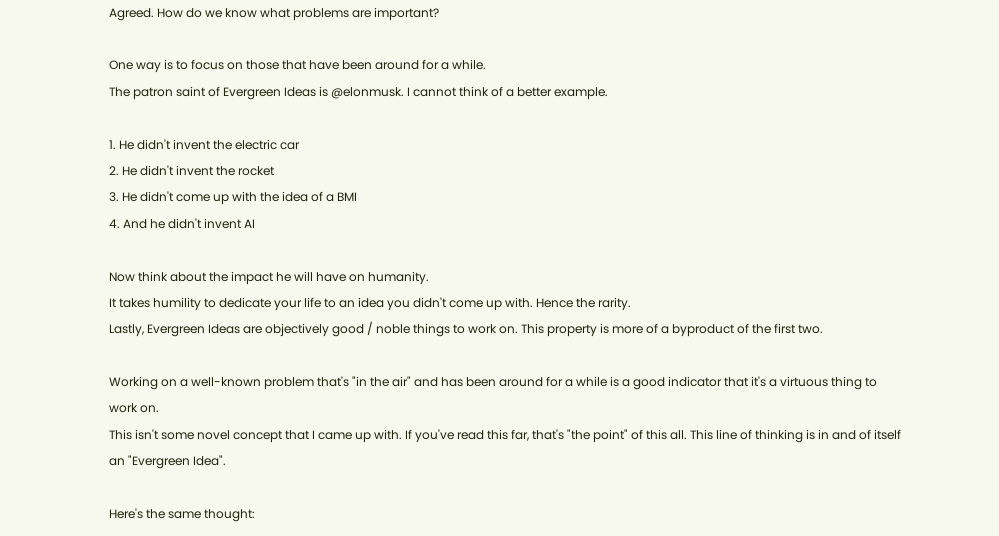Agreed. How do we know what problems are important?

One way is to focus on those that have been around for a while.
The patron saint of Evergreen Ideas is @elonmusk. I cannot think of a better example.

1. He didn't invent the electric car
2. He didn't invent the rocket
3. He didn't come up with the idea of a BMI
4. And he didn't invent AI

Now think about the impact he will have on humanity.
It takes humility to dedicate your life to an idea you didn't come up with. Hence the rarity.
Lastly, Evergreen Ideas are objectively good / noble things to work on. This property is more of a byproduct of the first two.

Working on a well-known problem that's "in the air" and has been around for a while is a good indicator that it's a virtuous thing to work on.
This isn't some novel concept that I came up with. If you've read this far, that's "the point" of this all. This line of thinking is in and of itself an "Evergreen Idea".

Here's the same thought: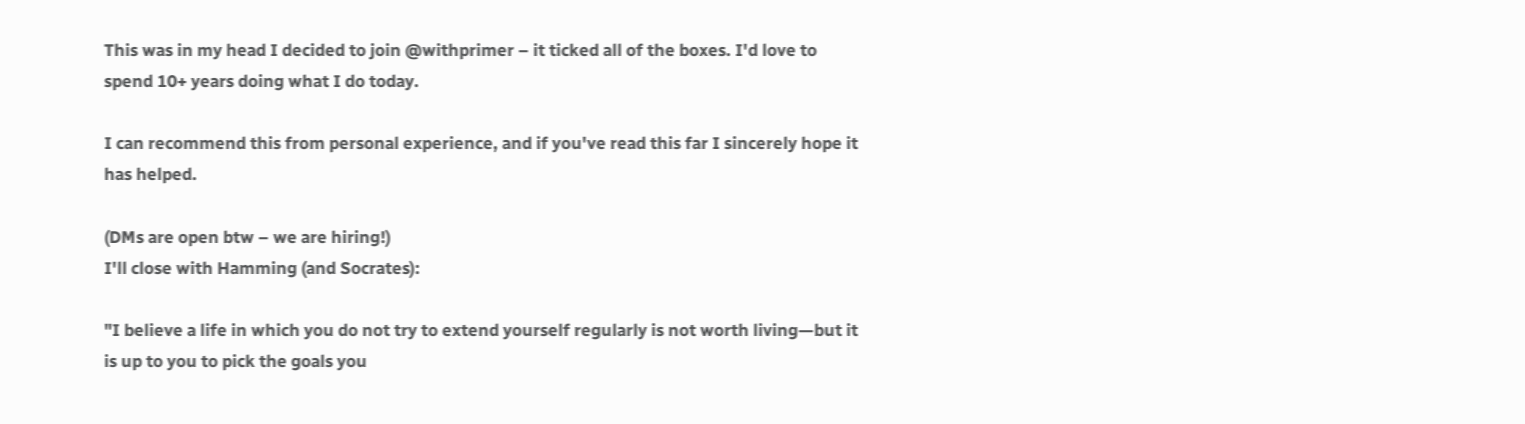This was in my head I decided to join @withprimer – it ticked all of the boxes. I'd love to spend 10+ years doing what I do today.

I can recommend this from personal experience, and if you've read this far I sincerely hope it has helped.

(DMs are open btw – we are hiring!)
I'll close with Hamming (and Socrates):

"I believe a life in which you do not try to extend yourself regularly is not worth living—but it is up to you to pick the goals you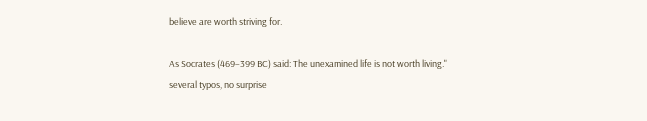believe are worth striving for.

As Socrates (469–399 BC) said: The unexamined life is not worth living."
several typos, no surprise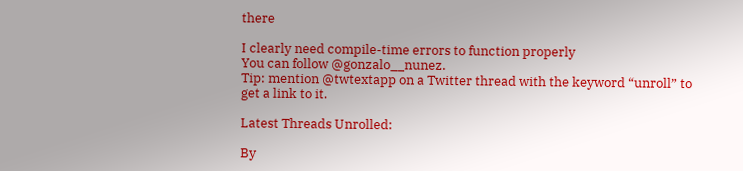there

I clearly need compile-time errors to function properly
You can follow @gonzalo__nunez.
Tip: mention @twtextapp on a Twitter thread with the keyword “unroll” to get a link to it.

Latest Threads Unrolled:

By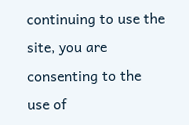continuing to use the site, you are consenting to the use of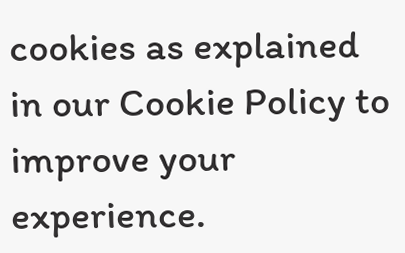cookies as explained in our Cookie Policy to improve your experience.